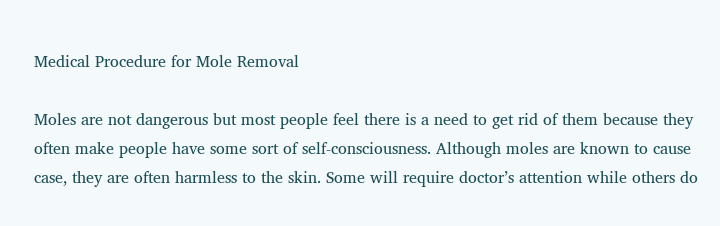Medical Procedure for Mole Removal

Moles are not dangerous but most people feel there is a need to get rid of them because they often make people have some sort of self-consciousness. Although moles are known to cause case, they are often harmless to the skin. Some will require doctor’s attention while others do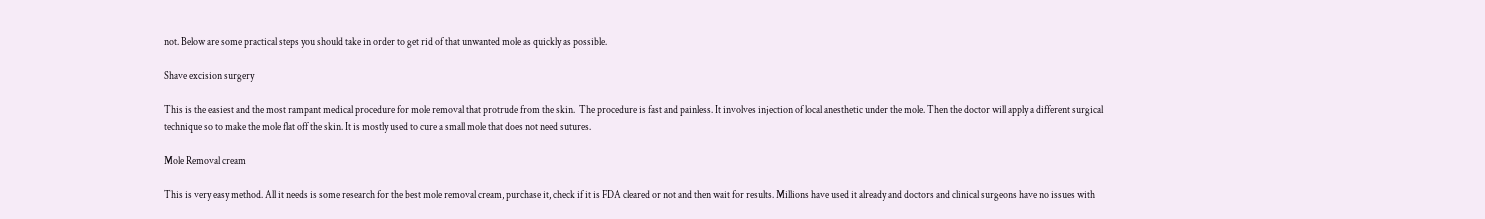not. Below are some practical steps you should take in order to get rid of that unwanted mole as quickly as possible.

Shave excision surgery

This is the easiest and the most rampant medical procedure for mole removal that protrude from the skin.  The procedure is fast and painless. It involves injection of local anesthetic under the mole. Then the doctor will apply a different surgical technique so to make the mole flat off the skin. It is mostly used to cure a small mole that does not need sutures.

Mole Removal cream

This is very easy method. All it needs is some research for the best mole removal cream, purchase it, check if it is FDA cleared or not and then wait for results. Millions have used it already and doctors and clinical surgeons have no issues with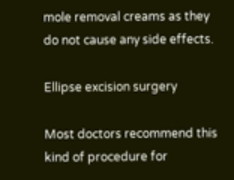mole removal creams as they do not cause any side effects.

Ellipse excision surgery

Most doctors recommend this kind of procedure for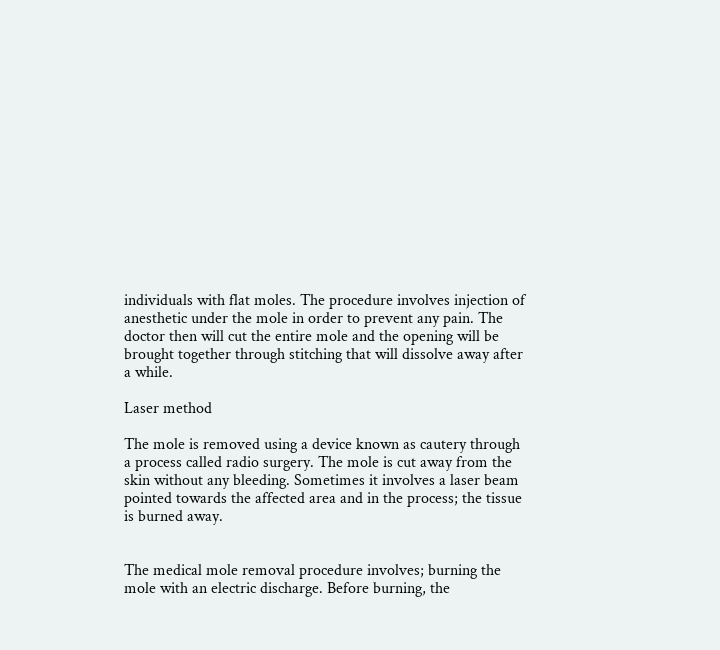individuals with flat moles. The procedure involves injection of anesthetic under the mole in order to prevent any pain. The doctor then will cut the entire mole and the opening will be brought together through stitching that will dissolve away after a while.

Laser method

The mole is removed using a device known as cautery through a process called radio surgery. The mole is cut away from the skin without any bleeding. Sometimes it involves a laser beam pointed towards the affected area and in the process; the tissue is burned away.


The medical mole removal procedure involves; burning the mole with an electric discharge. Before burning, the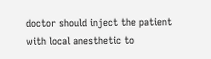doctor should inject the patient with local anesthetic to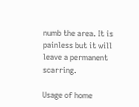numb the area. It is painless but it will leave a permanent scarring.

Usage of home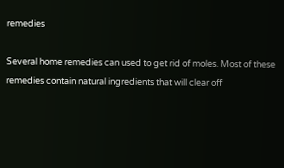remedies

Several home remedies can used to get rid of moles. Most of these remedies contain natural ingredients that will clear off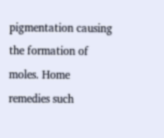pigmentation causing the formation of moles. Home remedies such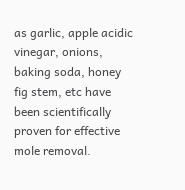as garlic, apple acidic vinegar, onions, baking soda, honey fig stem, etc have been scientifically proven for effective mole removal.